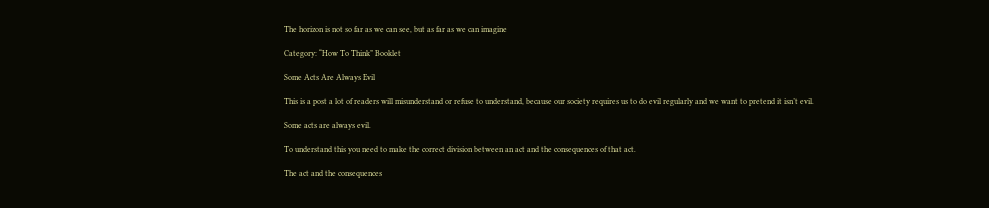The horizon is not so far as we can see, but as far as we can imagine

Category: “How To Think” Booklet

Some Acts Are Always Evil

This is a post a lot of readers will misunderstand or refuse to understand, because our society requires us to do evil regularly and we want to pretend it isn’t evil.

Some acts are always evil.

To understand this you need to make the correct division between an act and the consequences of that act.

The act and the consequences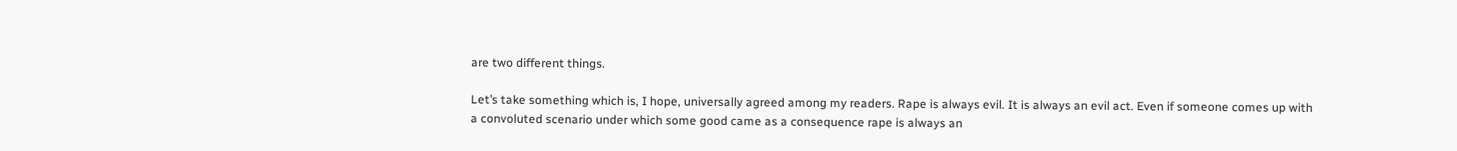are two different things.

Let’s take something which is, I hope, universally agreed among my readers. Rape is always evil. It is always an evil act. Even if someone comes up with a convoluted scenario under which some good came as a consequence rape is always an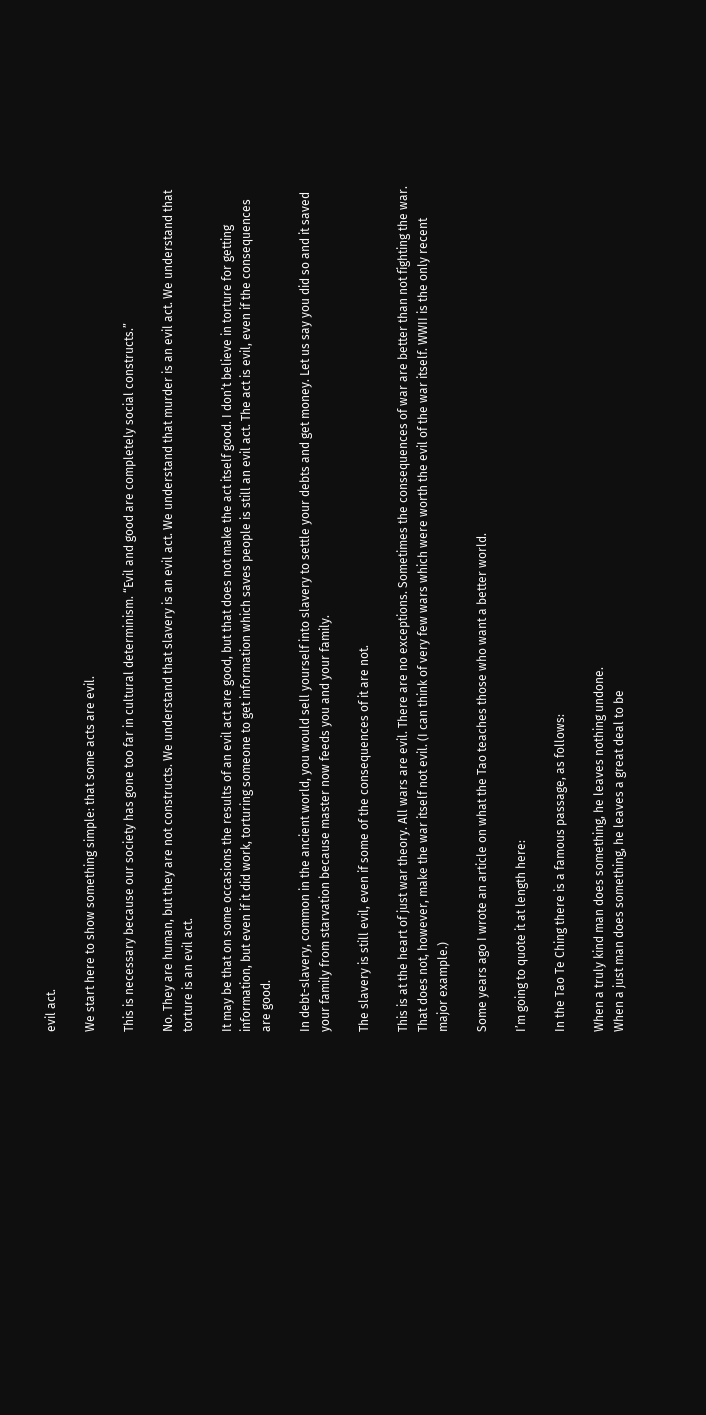evil act.

We start here to show something simple: that some acts are evil.

This is necessary because our society has gone too far in cultural determinism. “Evil and good are completely social constructs.”

No. They are human, but they are not constructs. We understand that slavery is an evil act. We understand that murder is an evil act. We understand that torture is an evil act.

It may be that on some occasions the results of an evil act are good, but that does not make the act itself good. I don’t believe in torture for getting information, but even if it did work, torturing someone to get information which saves people is still an evil act. The act is evil, even if the consequences are good.

In debt-slavery, common in the ancient world, you would sell yourself into slavery to settle your debts and get money. Let us say you did so and it saved your family from starvation because master now feeds you and your family.

The slavery is still evil, even if some of the consequences of it are not.

This is at the heart of just war theory. All wars are evil. There are no exceptions. Sometimes the consequences of war are better than not fighting the war. That does not, however, make the war itself not evil. (I can think of very few wars which were worth the evil of the war itself. WWII is the only recent major example.)

Some years ago I wrote an article on what the Tao teaches those who want a better world.

I’m going to quote it at length here:

In the Tao Te Ching there is a famous passage, as follows:

When a truly kind man does something, he leaves nothing undone.
When a just man does something, he leaves a great deal to be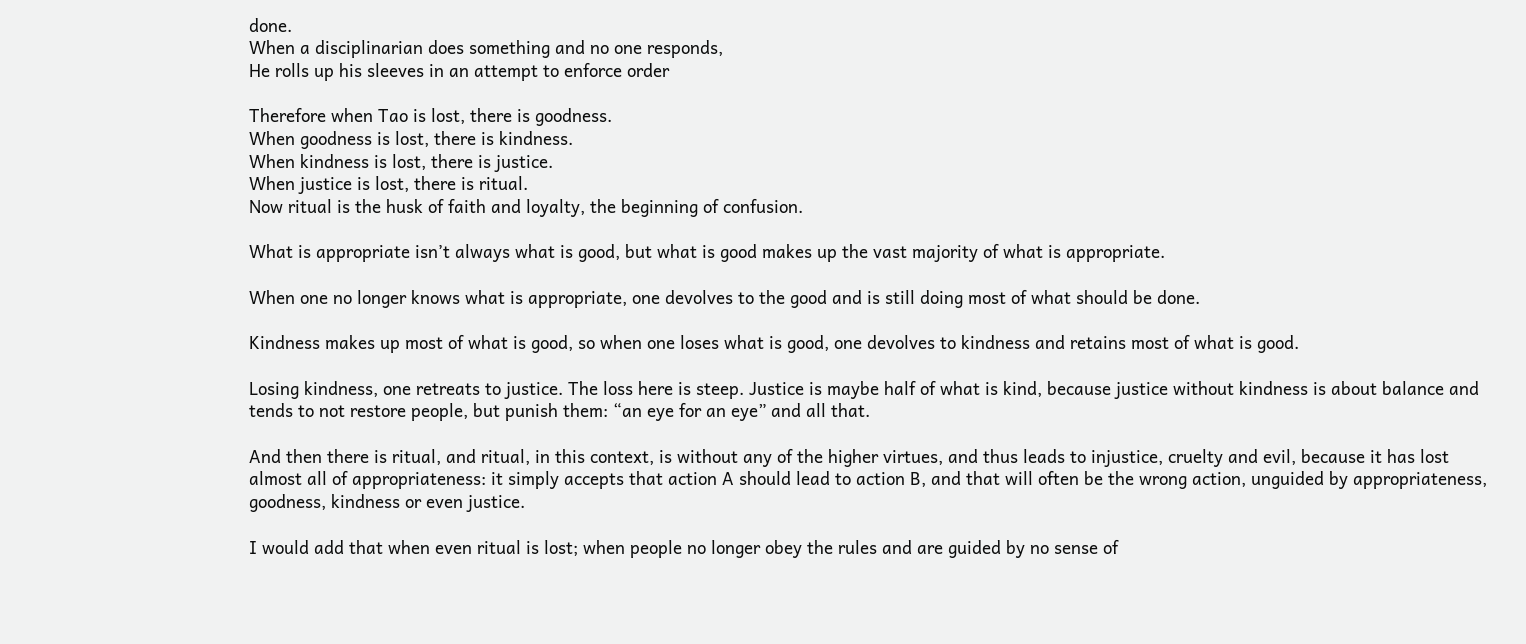done.
When a disciplinarian does something and no one responds,
He rolls up his sleeves in an attempt to enforce order

Therefore when Tao is lost, there is goodness.
When goodness is lost, there is kindness.
When kindness is lost, there is justice.
When justice is lost, there is ritual.
Now ritual is the husk of faith and loyalty, the beginning of confusion.

What is appropriate isn’t always what is good, but what is good makes up the vast majority of what is appropriate.

When one no longer knows what is appropriate, one devolves to the good and is still doing most of what should be done.

Kindness makes up most of what is good, so when one loses what is good, one devolves to kindness and retains most of what is good.

Losing kindness, one retreats to justice. The loss here is steep. Justice is maybe half of what is kind, because justice without kindness is about balance and tends to not restore people, but punish them: “an eye for an eye” and all that.

And then there is ritual, and ritual, in this context, is without any of the higher virtues, and thus leads to injustice, cruelty and evil, because it has lost almost all of appropriateness: it simply accepts that action A should lead to action B, and that will often be the wrong action, unguided by appropriateness, goodness, kindness or even justice.

I would add that when even ritual is lost; when people no longer obey the rules and are guided by no sense of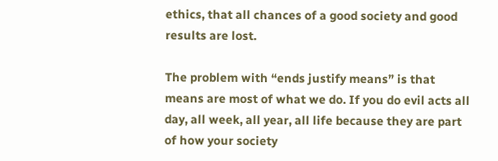ethics, that all chances of a good society and good results are lost.

The problem with “ends justify means” is that means are most of what we do. If you do evil acts all day, all week, all year, all life because they are part of how your society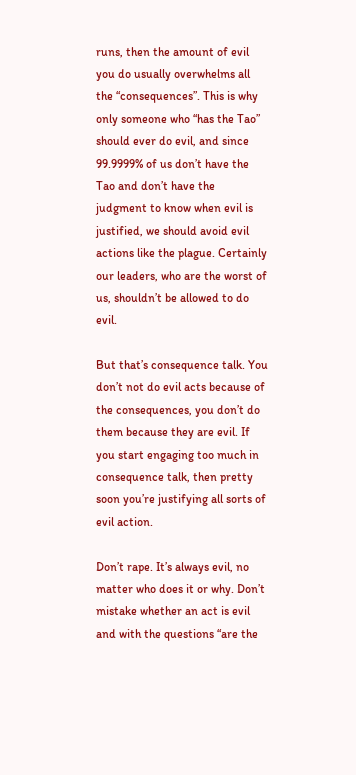runs, then the amount of evil you do usually overwhelms all the “consequences”. This is why only someone who “has the Tao” should ever do evil, and since 99.9999% of us don’t have the Tao and don’t have the judgment to know when evil is justified, we should avoid evil actions like the plague. Certainly our leaders, who are the worst of us, shouldn’t be allowed to do evil.

But that’s consequence talk. You don’t not do evil acts because of the consequences, you don’t do them because they are evil. If you start engaging too much in consequence talk, then pretty soon you’re justifying all sorts of evil action.

Don’t rape. It’s always evil, no matter who does it or why. Don’t mistake whether an act is evil and with the questions “are the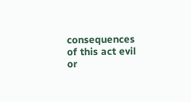consequences of this act evil or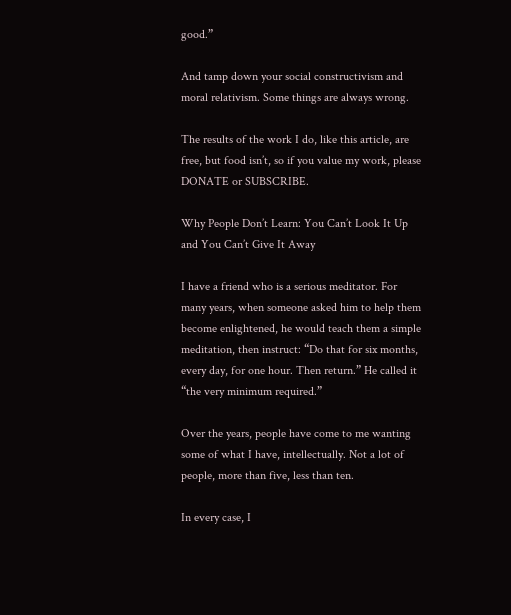good.”

And tamp down your social constructivism and moral relativism. Some things are always wrong.

The results of the work I do, like this article, are free, but food isn’t, so if you value my work, please DONATE or SUBSCRIBE.

Why People Don’t Learn: You Can’t Look It Up and You Can’t Give It Away

I have a friend who is a serious meditator. For many years, when someone asked him to help them become enlightened, he would teach them a simple meditation, then instruct: “Do that for six months, every day, for one hour. Then return.” He called it “the very minimum required.”

Over the years, people have come to me wanting some of what I have, intellectually. Not a lot of people, more than five, less than ten.

In every case, I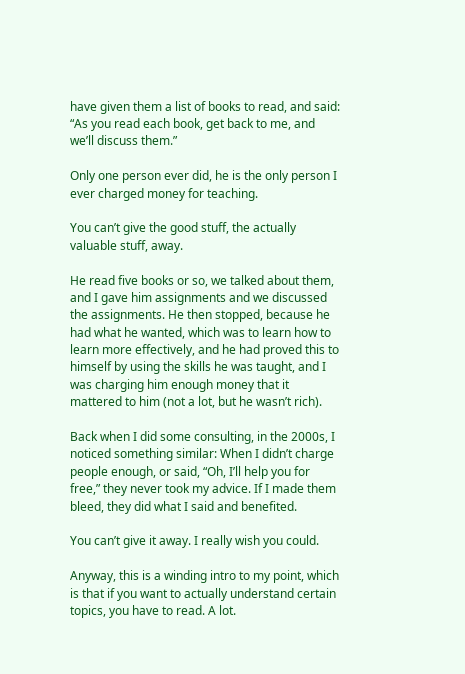have given them a list of books to read, and said: “As you read each book, get back to me, and we’ll discuss them.”

Only one person ever did, he is the only person I ever charged money for teaching.

You can’t give the good stuff, the actually valuable stuff, away.

He read five books or so, we talked about them, and I gave him assignments and we discussed the assignments. He then stopped, because he had what he wanted, which was to learn how to learn more effectively, and he had proved this to himself by using the skills he was taught, and I was charging him enough money that it mattered to him (not a lot, but he wasn’t rich).

Back when I did some consulting, in the 2000s, I noticed something similar: When I didn’t charge people enough, or said, “Oh, I’ll help you for free,” they never took my advice. If I made them bleed, they did what I said and benefited.

You can’t give it away. I really wish you could.

Anyway, this is a winding intro to my point, which is that if you want to actually understand certain topics, you have to read. A lot.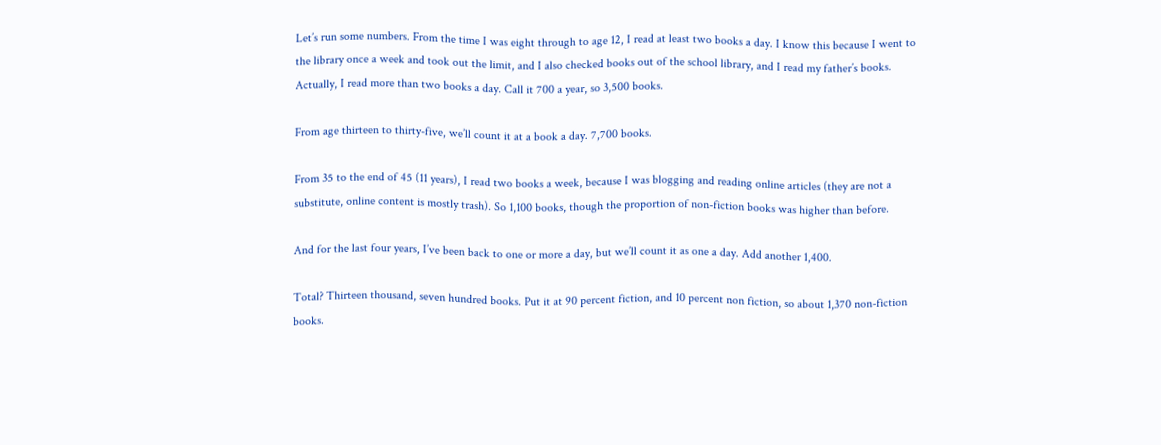Let’s run some numbers. From the time I was eight through to age 12, I read at least two books a day. I know this because I went to the library once a week and took out the limit, and I also checked books out of the school library, and I read my father’s books. Actually, I read more than two books a day. Call it 700 a year, so 3,500 books.

From age thirteen to thirty-five, we’ll count it at a book a day. 7,700 books.

From 35 to the end of 45 (11 years), I read two books a week, because I was blogging and reading online articles (they are not a substitute, online content is mostly trash). So 1,100 books, though the proportion of non-fiction books was higher than before.

And for the last four years, I’ve been back to one or more a day, but we’ll count it as one a day. Add another 1,400.

Total? Thirteen thousand, seven hundred books. Put it at 90 percent fiction, and 10 percent non fiction, so about 1,370 non-fiction books.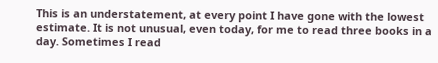This is an understatement, at every point I have gone with the lowest estimate. It is not unusual, even today, for me to read three books in a day. Sometimes I read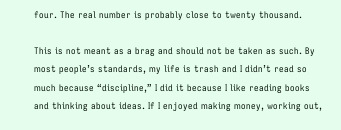four. The real number is probably close to twenty thousand.

This is not meant as a brag and should not be taken as such. By most people’s standards, my life is trash and I didn’t read so much because “discipline,” I did it because I like reading books and thinking about ideas. If I enjoyed making money, working out,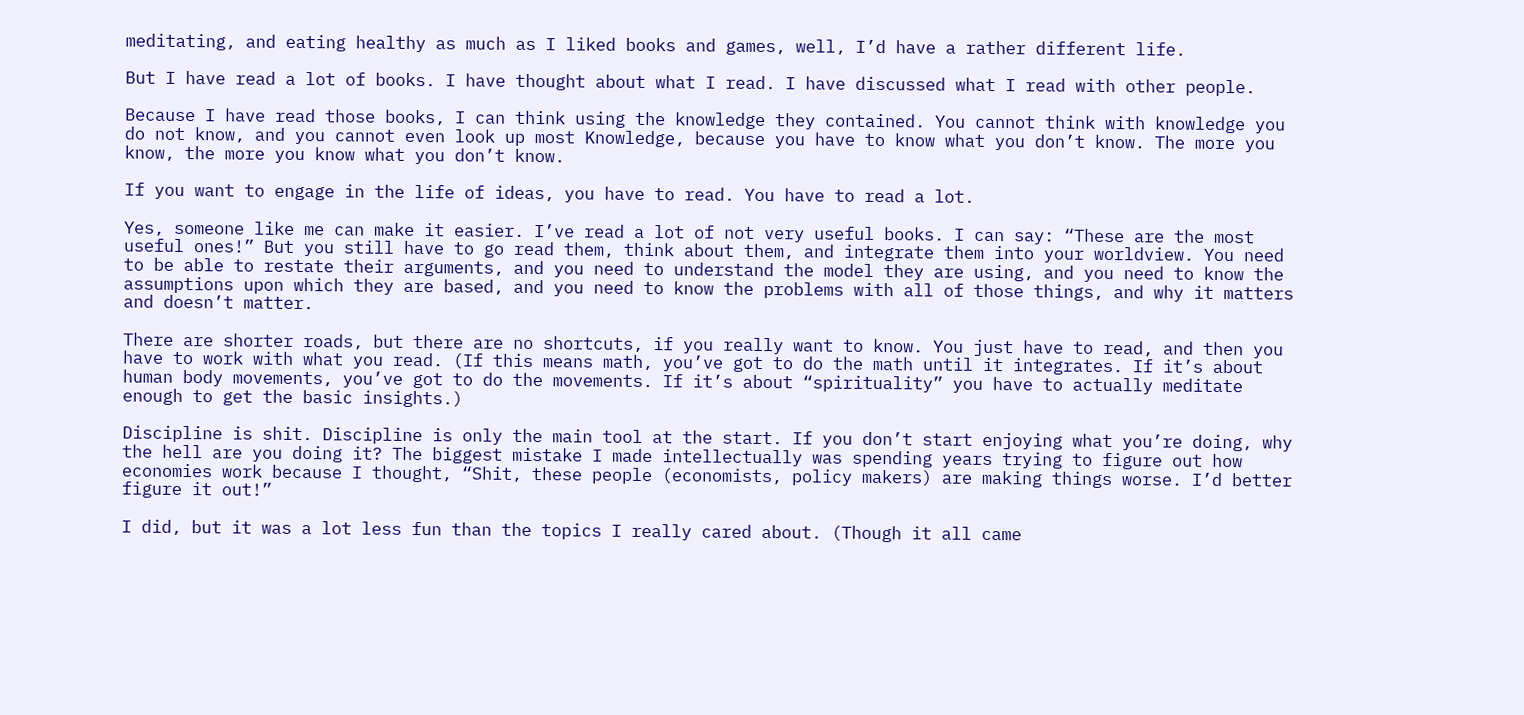meditating, and eating healthy as much as I liked books and games, well, I’d have a rather different life.

But I have read a lot of books. I have thought about what I read. I have discussed what I read with other people.

Because I have read those books, I can think using the knowledge they contained. You cannot think with knowledge you do not know, and you cannot even look up most Knowledge, because you have to know what you don’t know. The more you know, the more you know what you don’t know.

If you want to engage in the life of ideas, you have to read. You have to read a lot.

Yes, someone like me can make it easier. I’ve read a lot of not very useful books. I can say: “These are the most useful ones!” But you still have to go read them, think about them, and integrate them into your worldview. You need to be able to restate their arguments, and you need to understand the model they are using, and you need to know the assumptions upon which they are based, and you need to know the problems with all of those things, and why it matters and doesn’t matter.

There are shorter roads, but there are no shortcuts, if you really want to know. You just have to read, and then you have to work with what you read. (If this means math, you’ve got to do the math until it integrates. If it’s about human body movements, you’ve got to do the movements. If it’s about “spirituality” you have to actually meditate enough to get the basic insights.)

Discipline is shit. Discipline is only the main tool at the start. If you don’t start enjoying what you’re doing, why the hell are you doing it? The biggest mistake I made intellectually was spending years trying to figure out how economies work because I thought, “Shit, these people (economists, policy makers) are making things worse. I’d better figure it out!”

I did, but it was a lot less fun than the topics I really cared about. (Though it all came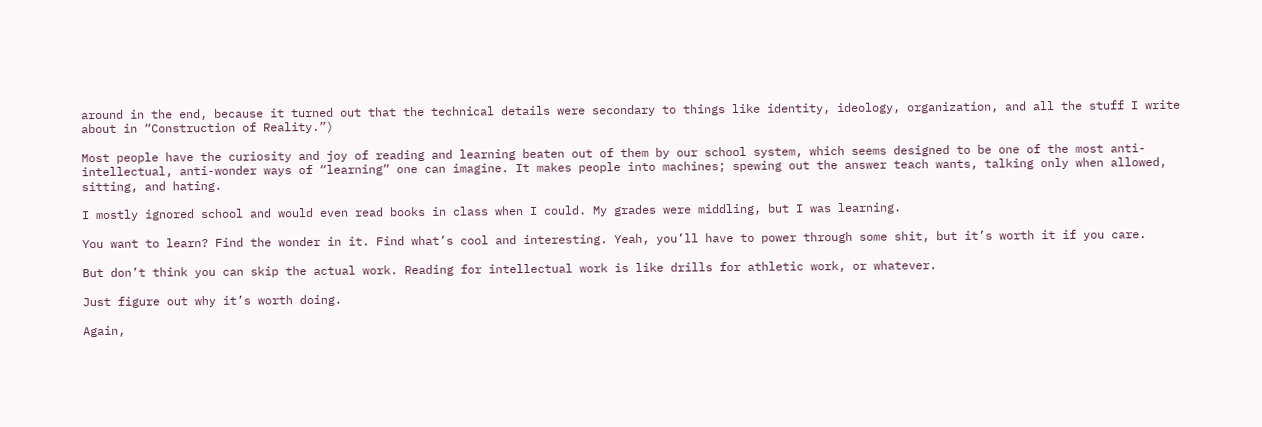around in the end, because it turned out that the technical details were secondary to things like identity, ideology, organization, and all the stuff I write about in “Construction of Reality.”)

Most people have the curiosity and joy of reading and learning beaten out of them by our school system, which seems designed to be one of the most anti-intellectual, anti-wonder ways of “learning” one can imagine. It makes people into machines; spewing out the answer teach wants, talking only when allowed, sitting, and hating.

I mostly ignored school and would even read books in class when I could. My grades were middling, but I was learning.

You want to learn? Find the wonder in it. Find what’s cool and interesting. Yeah, you’ll have to power through some shit, but it’s worth it if you care.

But don’t think you can skip the actual work. Reading for intellectual work is like drills for athletic work, or whatever.

Just figure out why it’s worth doing.

Again,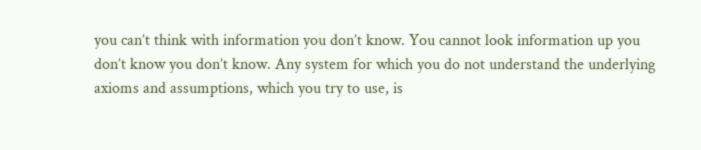you can’t think with information you don’t know. You cannot look information up you don’t know you don’t know. Any system for which you do not understand the underlying axioms and assumptions, which you try to use, is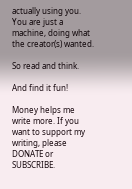actually using you. You are just a machine, doing what the creator(s) wanted.

So read and think.

And find it fun!

Money helps me write more. If you want to support my writing, please DONATE or SUBSCRIBE.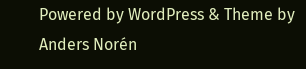Powered by WordPress & Theme by Anders Norén